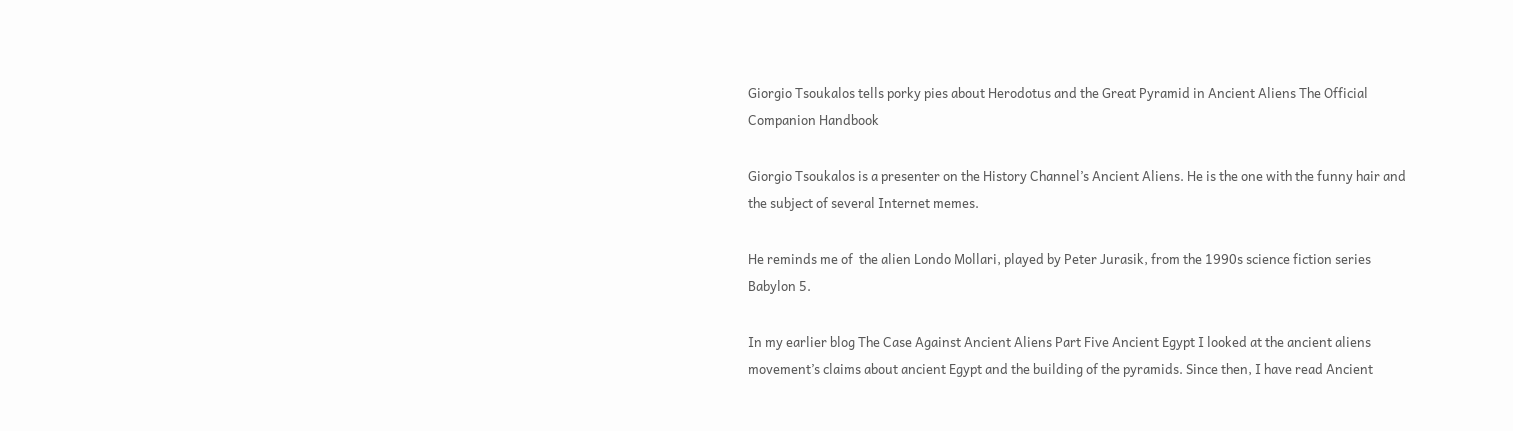Giorgio Tsoukalos tells porky pies about Herodotus and the Great Pyramid in Ancient Aliens The Official Companion Handbook

Giorgio Tsoukalos is a presenter on the History Channel’s Ancient Aliens. He is the one with the funny hair and the subject of several Internet memes.

He reminds me of  the alien Londo Mollari, played by Peter Jurasik, from the 1990s science fiction series Babylon 5.

In my earlier blog The Case Against Ancient Aliens Part Five Ancient Egypt I looked at the ancient aliens movement’s claims about ancient Egypt and the building of the pyramids. Since then, I have read Ancient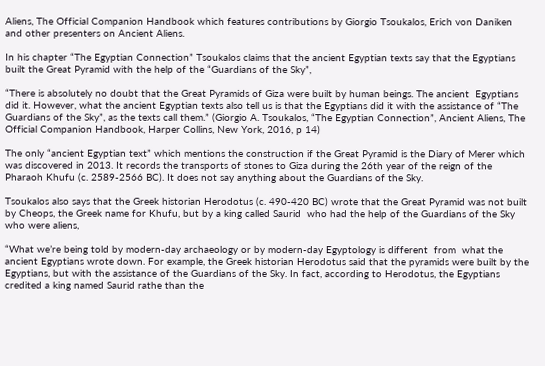Aliens, The Official Companion Handbook which features contributions by Giorgio Tsoukalos, Erich von Daniken and other presenters on Ancient Aliens.

In his chapter “The Egyptian Connection” Tsoukalos claims that the ancient Egyptian texts say that the Egyptians built the Great Pyramid with the help of the “Guardians of the Sky”,

“There is absolutely no doubt that the Great Pyramids of Giza were built by human beings. The ancient  Egyptians did it. However, what the ancient Egyptian texts also tell us is that the Egyptians did it with the assistance of “The Guardians of the Sky”, as the texts call them.” (Giorgio A. Tsoukalos, “The Egyptian Connection”, Ancient Aliens, The Official Companion Handbook, Harper Collins, New York, 2016, p 14)

The only “ancient Egyptian text” which mentions the construction if the Great Pyramid is the Diary of Merer which was discovered in 2013. It records the transports of stones to Giza during the 26th year of the reign of the Pharaoh Khufu (c. 2589-2566 BC). It does not say anything about the Guardians of the Sky.

Tsoukalos also says that the Greek historian Herodotus (c. 490-420 BC) wrote that the Great Pyramid was not built by Cheops, the Greek name for Khufu, but by a king called Saurid  who had the help of the Guardians of the Sky who were aliens,

“What we’re being told by modern-day archaeology or by modern-day Egyptology is different  from  what the ancient Egyptians wrote down. For example, the Greek historian Herodotus said that the pyramids were built by the Egyptians, but with the assistance of the Guardians of the Sky. In fact, according to Herodotus, the Egyptians credited a king named Saurid rathe than the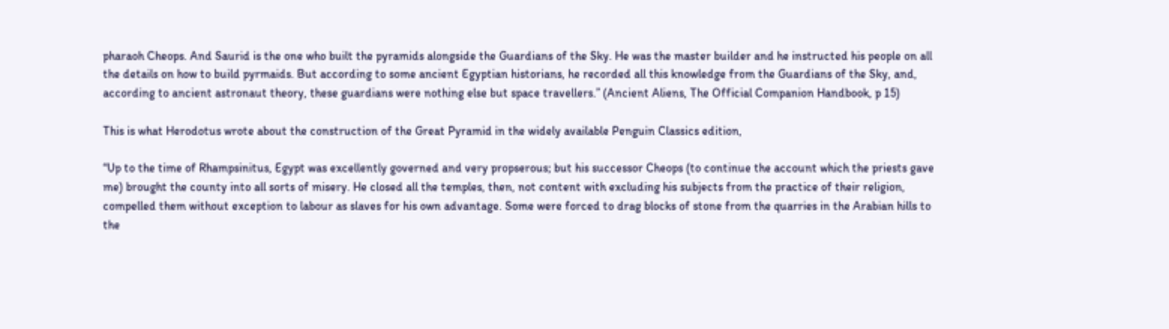pharaoh Cheops. And Saurid is the one who built the pyramids alongside the Guardians of the Sky. He was the master builder and he instructed his people on all the details on how to build pyrmaids. But according to some ancient Egyptian historians, he recorded all this knowledge from the Guardians of the Sky, and, according to ancient astronaut theory, these guardians were nothing else but space travellers.” (Ancient Aliens, The Official Companion Handbook, p 15)

This is what Herodotus wrote about the construction of the Great Pyramid in the widely available Penguin Classics edition,

“Up to the time of Rhampsinitus, Egypt was excellently governed and very propserous; but his successor Cheops (to continue the account which the priests gave me) brought the county into all sorts of misery. He closed all the temples, then, not content with excluding his subjects from the practice of their religion, compelled them without exception to labour as slaves for his own advantage. Some were forced to drag blocks of stone from the quarries in the Arabian hills to the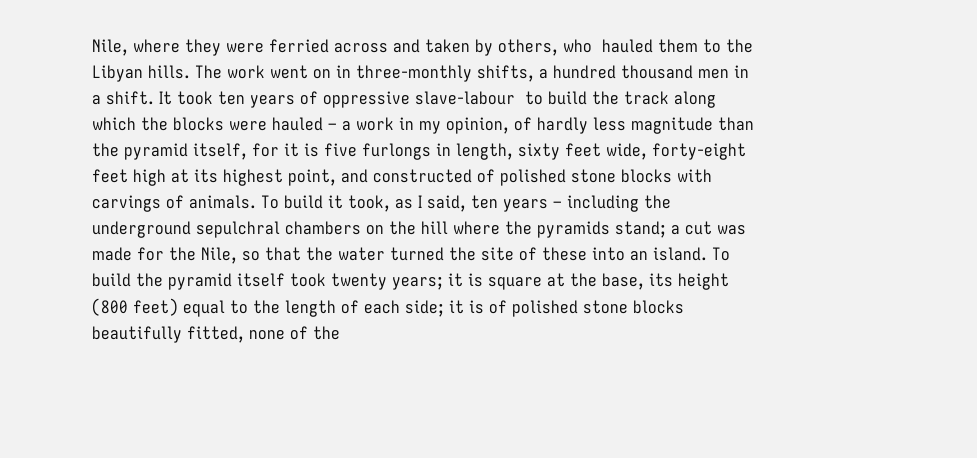Nile, where they were ferried across and taken by others, who  hauled them to the Libyan hills. The work went on in three-monthly shifts, a hundred thousand men in a shift. It took ten years of oppressive slave-labour  to build the track along which the blocks were hauled – a work in my opinion, of hardly less magnitude than the pyramid itself, for it is five furlongs in length, sixty feet wide, forty-eight feet high at its highest point, and constructed of polished stone blocks with carvings of animals. To build it took, as I said, ten years – including the underground sepulchral chambers on the hill where the pyramids stand; a cut was made for the Nile, so that the water turned the site of these into an island. To build the pyramid itself took twenty years; it is square at the base, its height (800 feet) equal to the length of each side; it is of polished stone blocks beautifully fitted, none of the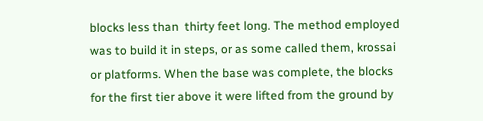blocks less than  thirty feet long. The method employed was to build it in steps, or as some called them, krossai or platforms. When the base was complete, the blocks for the first tier above it were lifted from the ground by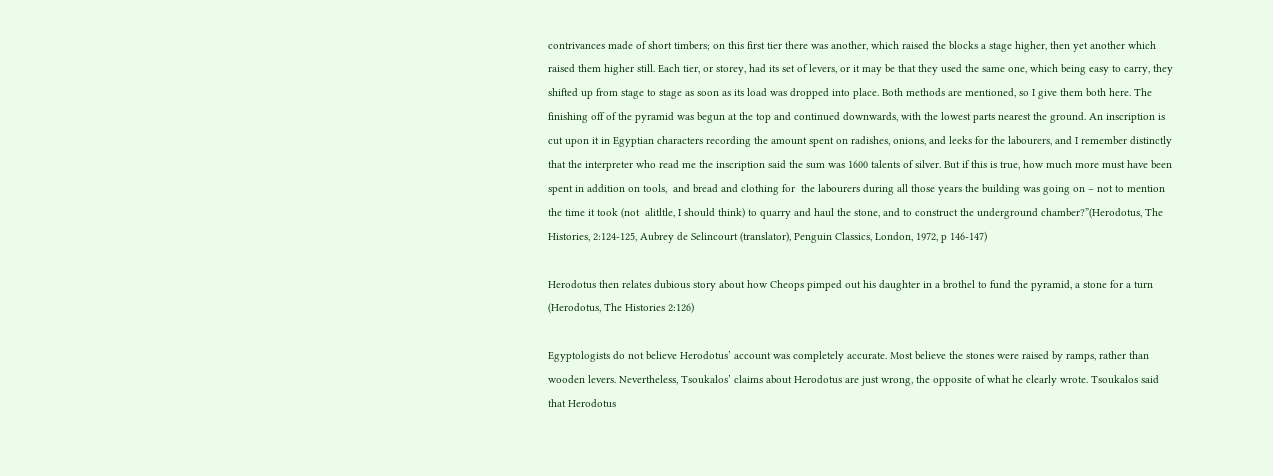contrivances made of short timbers; on this first tier there was another, which raised the blocks a stage higher, then yet another which raised them higher still. Each tier, or storey, had its set of levers, or it may be that they used the same one, which being easy to carry, they shifted up from stage to stage as soon as its load was dropped into place. Both methods are mentioned, so I give them both here. The finishing off of the pyramid was begun at the top and continued downwards, with the lowest parts nearest the ground. An inscription is cut upon it in Egyptian characters recording the amount spent on radishes, onions, and leeks for the labourers, and I remember distinctly that the interpreter who read me the inscription said the sum was 1600 talents of silver. But if this is true, how much more must have been spent in addition on tools,  and bread and clothing for  the labourers during all those years the building was going on – not to mention the time it took (not  alitltle, I should think) to quarry and haul the stone, and to construct the underground chamber?”(Herodotus, The Histories, 2:124-125, Aubrey de Selincourt (translator), Penguin Classics, London, 1972, p 146-147)

Herodotus then relates dubious story about how Cheops pimped out his daughter in a brothel to fund the pyramid, a stone for a turn (Herodotus, The Histories 2:126)

Egyptologists do not believe Herodotus’ account was completely accurate. Most believe the stones were raised by ramps, rather than  wooden levers. Nevertheless, Tsoukalos’ claims about Herodotus are just wrong, the opposite of what he clearly wrote. Tsoukalos said that Herodotus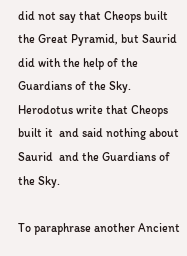did not say that Cheops built the Great Pyramid, but Saurid did with the help of the Guardians of the Sky. Herodotus write that Cheops built it  and said nothing about Saurid  and the Guardians of the Sky.

To paraphrase another Ancient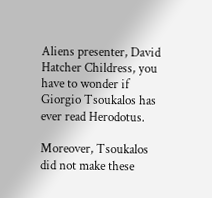Aliens presenter, David Hatcher Childress, you have to wonder if Giorgio Tsoukalos has ever read Herodotus.

Moreover, Tsoukalos did not make these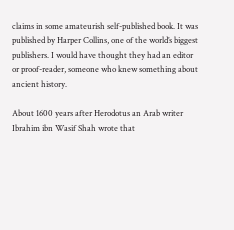claims in some amateurish self-published book. It was published by Harper Collins, one of the world’s biggest publishers. I would have thought they had an editor or proof-reader, someone who knew something about ancient history.

About 1600 years after Herodotus an Arab writer Ibrahim ibn Wasif Shah wrote that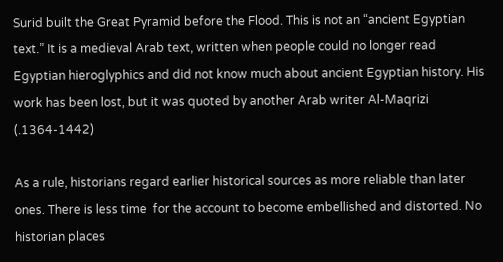Surid built the Great Pyramid before the Flood. This is not an “ancient Egyptian text.” It is a medieval Arab text, written when people could no longer read Egyptian hieroglyphics and did not know much about ancient Egyptian history. His work has been lost, but it was quoted by another Arab writer Al-Maqrizi (.1364-1442)

As a rule, historians regard earlier historical sources as more reliable than later ones. There is less time  for the account to become embellished and distorted. No historian places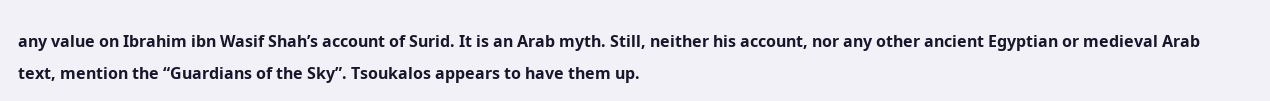any value on Ibrahim ibn Wasif Shah’s account of Surid. It is an Arab myth. Still, neither his account, nor any other ancient Egyptian or medieval Arab text, mention the “Guardians of the Sky”. Tsoukalos appears to have them up.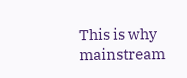This is why mainstream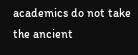academics do not take the ancient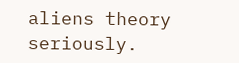aliens theory seriously.